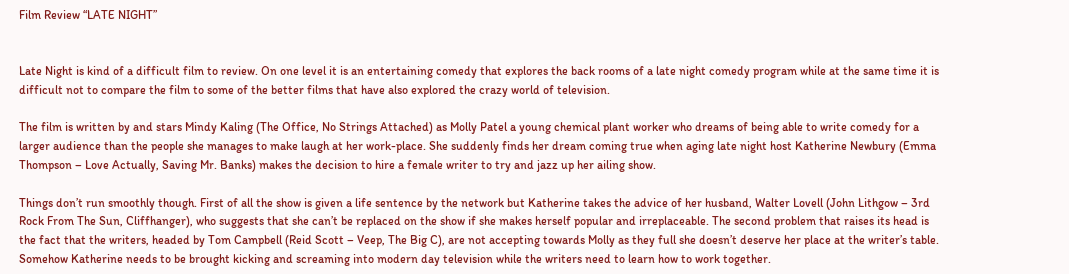Film Review “LATE NIGHT”


Late Night is kind of a difficult film to review. On one level it is an entertaining comedy that explores the back rooms of a late night comedy program while at the same time it is difficult not to compare the film to some of the better films that have also explored the crazy world of television.

The film is written by and stars Mindy Kaling (The Office, No Strings Attached) as Molly Patel a young chemical plant worker who dreams of being able to write comedy for a larger audience than the people she manages to make laugh at her work-place. She suddenly finds her dream coming true when aging late night host Katherine Newbury (Emma Thompson – Love Actually, Saving Mr. Banks) makes the decision to hire a female writer to try and jazz up her ailing show.

Things don’t run smoothly though. First of all the show is given a life sentence by the network but Katherine takes the advice of her husband, Walter Lovell (John Lithgow – 3rd Rock From The Sun, Cliffhanger), who suggests that she can’t be replaced on the show if she makes herself popular and irreplaceable. The second problem that raises its head is the fact that the writers, headed by Tom Campbell (Reid Scott – Veep, The Big C), are not accepting towards Molly as they full she doesn’t deserve her place at the writer’s table. Somehow Katherine needs to be brought kicking and screaming into modern day television while the writers need to learn how to work together.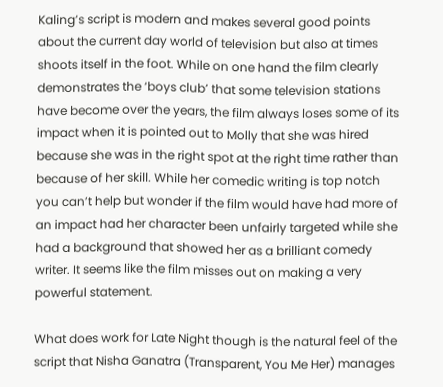Kaling’s script is modern and makes several good points about the current day world of television but also at times shoots itself in the foot. While on one hand the film clearly demonstrates the ‘boys club’ that some television stations have become over the years, the film always loses some of its impact when it is pointed out to Molly that she was hired because she was in the right spot at the right time rather than because of her skill. While her comedic writing is top notch you can’t help but wonder if the film would have had more of an impact had her character been unfairly targeted while she had a background that showed her as a brilliant comedy writer. It seems like the film misses out on making a very powerful statement.

What does work for Late Night though is the natural feel of the script that Nisha Ganatra (Transparent, You Me Her) manages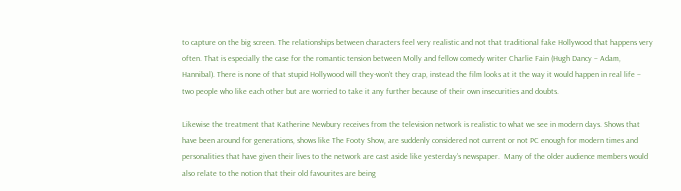to capture on the big screen. The relationships between characters feel very realistic and not that traditional fake Hollywood that happens very often. That is especially the case for the romantic tension between Molly and fellow comedy writer Charlie Fain (Hugh Dancy – Adam, Hannibal). There is none of that stupid Hollywood will they-won’t they crap, instead the film looks at it the way it would happen in real life – two people who like each other but are worried to take it any further because of their own insecurities and doubts.

Likewise the treatment that Katherine Newbury receives from the television network is realistic to what we see in modern days. Shows that have been around for generations, shows like The Footy Show, are suddenly considered not current or not PC enough for modern times and personalities that have given their lives to the network are cast aside like yesterday’s newspaper.  Many of the older audience members would also relate to the notion that their old favourites are being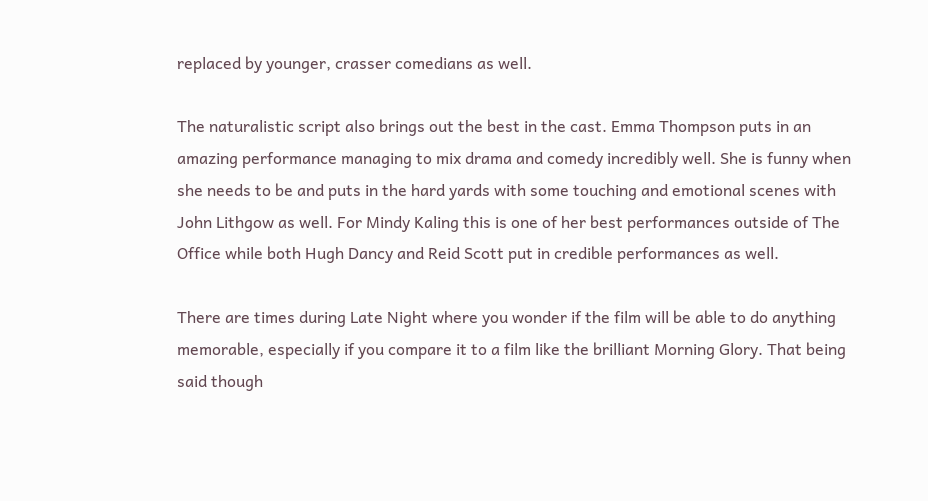replaced by younger, crasser comedians as well.

The naturalistic script also brings out the best in the cast. Emma Thompson puts in an amazing performance managing to mix drama and comedy incredibly well. She is funny when she needs to be and puts in the hard yards with some touching and emotional scenes with John Lithgow as well. For Mindy Kaling this is one of her best performances outside of The Office while both Hugh Dancy and Reid Scott put in credible performances as well.

There are times during Late Night where you wonder if the film will be able to do anything memorable, especially if you compare it to a film like the brilliant Morning Glory. That being said though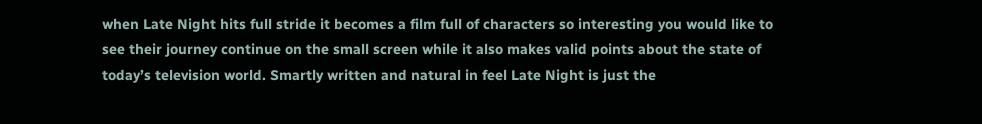when Late Night hits full stride it becomes a film full of characters so interesting you would like to see their journey continue on the small screen while it also makes valid points about the state of today’s television world. Smartly written and natural in feel Late Night is just the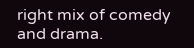right mix of comedy and drama.